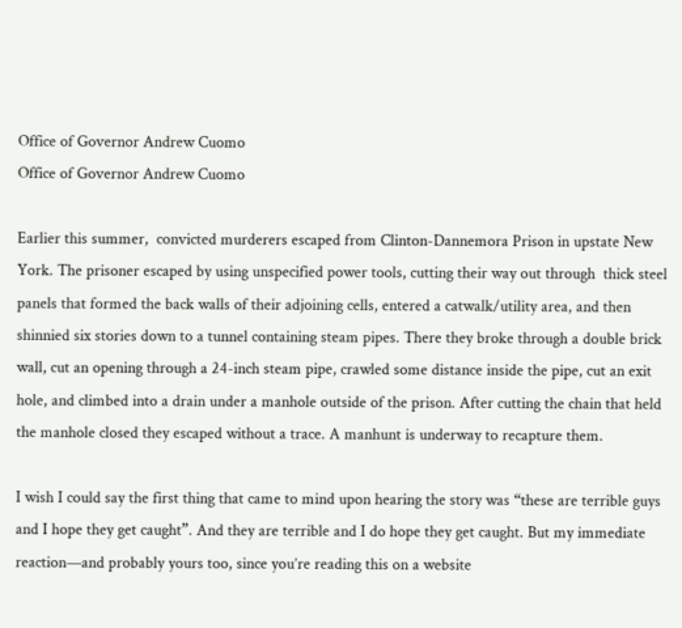Office of Governor Andrew Cuomo
Office of Governor Andrew Cuomo

Earlier this summer,  convicted murderers escaped from Clinton-Dannemora Prison in upstate New York. The prisoner escaped by using unspecified power tools, cutting their way out through  thick steel panels that formed the back walls of their adjoining cells, entered a catwalk/utility area, and then shinnied six stories down to a tunnel containing steam pipes. There they broke through a double brick wall, cut an opening through a 24-inch steam pipe, crawled some distance inside the pipe, cut an exit hole, and climbed into a drain under a manhole outside of the prison. After cutting the chain that held the manhole closed they escaped without a trace. A manhunt is underway to recapture them.

I wish I could say the first thing that came to mind upon hearing the story was “these are terrible guys and I hope they get caught”. And they are terrible and I do hope they get caught. But my immediate reaction—and probably yours too, since you’re reading this on a website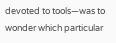devoted to tools—was to wonder which particular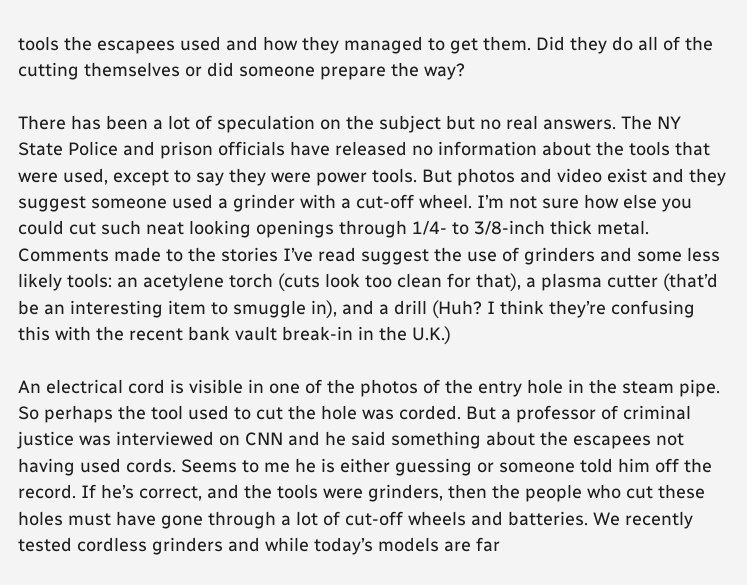tools the escapees used and how they managed to get them. Did they do all of the cutting themselves or did someone prepare the way?

There has been a lot of speculation on the subject but no real answers. The NY State Police and prison officials have released no information about the tools that were used, except to say they were power tools. But photos and video exist and they suggest someone used a grinder with a cut-off wheel. I’m not sure how else you could cut such neat looking openings through 1/4- to 3/8-inch thick metal. Comments made to the stories I’ve read suggest the use of grinders and some less likely tools: an acetylene torch (cuts look too clean for that), a plasma cutter (that’d be an interesting item to smuggle in), and a drill (Huh? I think they’re confusing this with the recent bank vault break-in in the U.K.)

An electrical cord is visible in one of the photos of the entry hole in the steam pipe. So perhaps the tool used to cut the hole was corded. But a professor of criminal justice was interviewed on CNN and he said something about the escapees not having used cords. Seems to me he is either guessing or someone told him off the record. If he’s correct, and the tools were grinders, then the people who cut these holes must have gone through a lot of cut-off wheels and batteries. We recently tested cordless grinders and while today’s models are far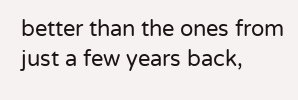better than the ones from just a few years back,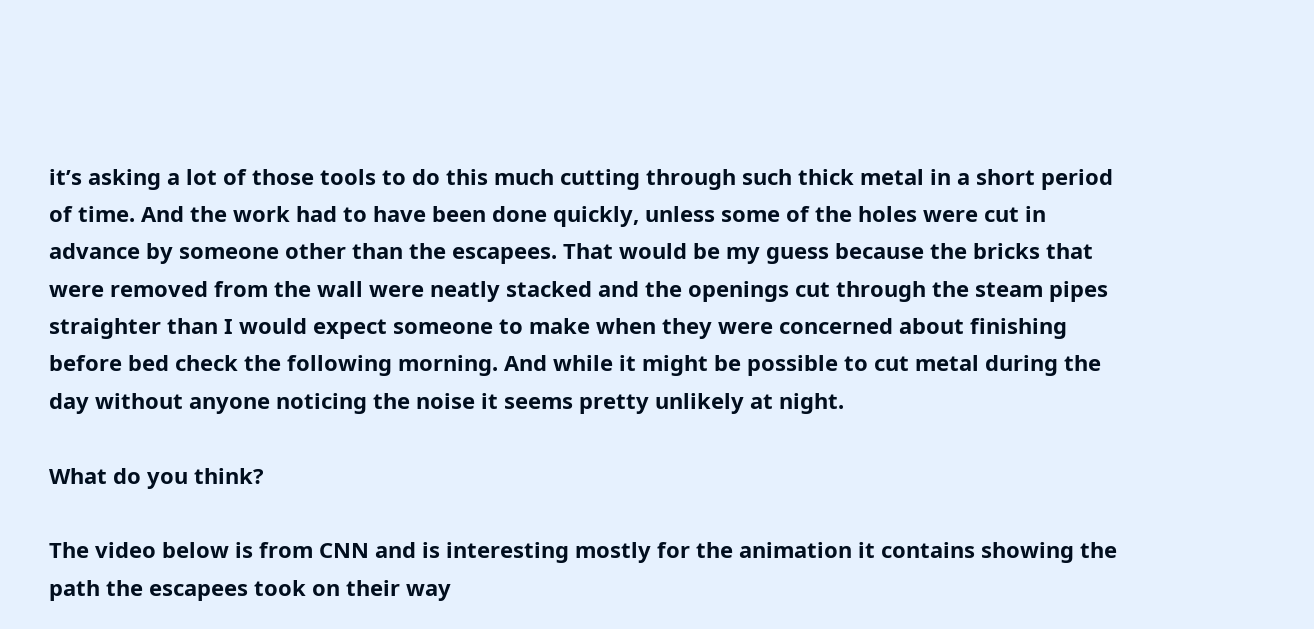it’s asking a lot of those tools to do this much cutting through such thick metal in a short period of time. And the work had to have been done quickly, unless some of the holes were cut in advance by someone other than the escapees. That would be my guess because the bricks that were removed from the wall were neatly stacked and the openings cut through the steam pipes straighter than I would expect someone to make when they were concerned about finishing before bed check the following morning. And while it might be possible to cut metal during the day without anyone noticing the noise it seems pretty unlikely at night.

What do you think?

The video below is from CNN and is interesting mostly for the animation it contains showing the path the escapees took on their way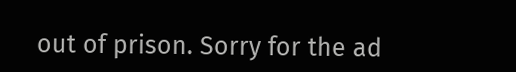out of prison. Sorry for the ad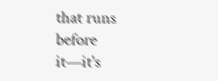that runs before it—it's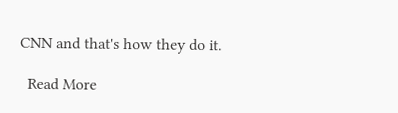CNN and that's how they do it.

  Read More